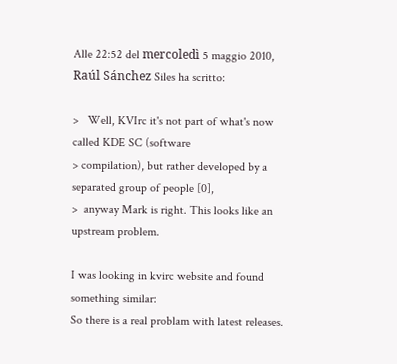Alle 22:52 del mercoledì 5 maggio 2010, Raúl Sánchez Siles ha scritto:

>   Well, KVIrc it's not part of what's now called KDE SC (software
> compilation), but rather developed by a separated group of people [0],
>  anyway Mark is right. This looks like an upstream problem.

I was looking in kvirc website and found something similar:
So there is a real problam with latest releases.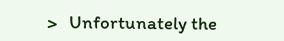>   Unfortunately the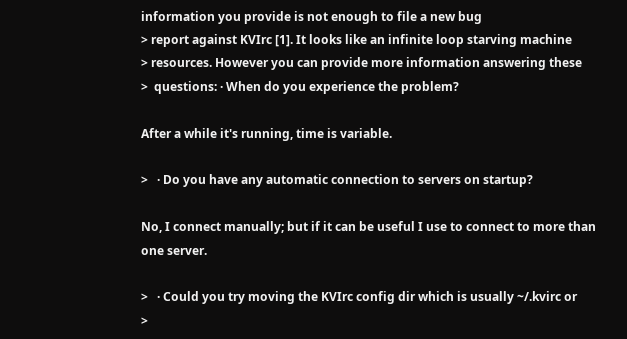information you provide is not enough to file a new bug
> report against KVIrc [1]. It looks like an infinite loop starving machine
> resources. However you can provide more information answering these
>  questions: · When do you experience the problem?

After a while it's running, time is variable.

>   · Do you have any automatic connection to servers on startup?

No, I connect manually; but if it can be useful I use to connect to more than
one server.

>   · Could you try moving the KVIrc config dir which is usually ~/.kvirc or
>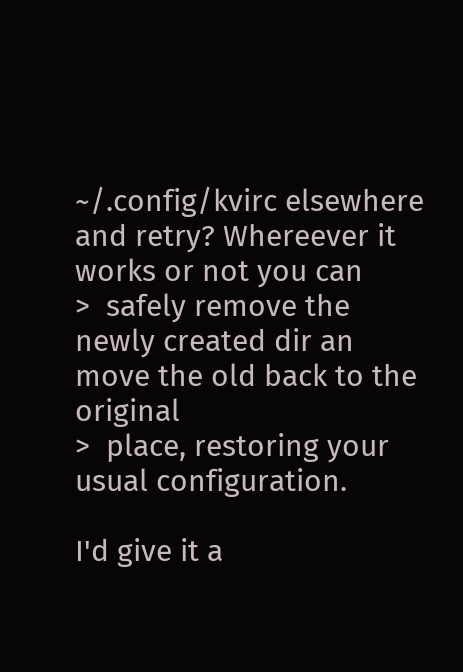~/.config/kvirc elsewhere and retry? Whereever it works or not you can
>  safely remove the newly created dir an move the old back to the original
>  place, restoring your usual configuration.

I'd give it a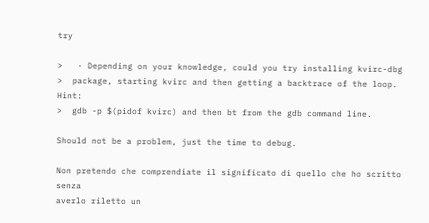try

>   · Depending on your knowledge, could you try installing kvirc-dbg
>  package, starting kvirc and then getting a backtrace of the loop. Hint:
>  gdb -p $(pidof kvirc) and then bt from the gdb command line.

Should not be a problem, just the time to debug.

Non pretendo che comprendiate il significato di quello che ho scritto senza
averlo riletto un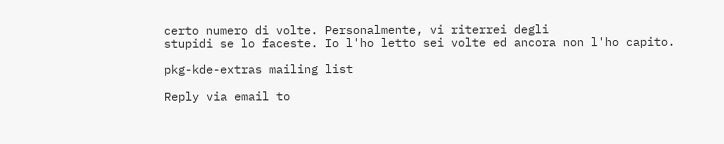certo numero di volte. Personalmente, vi riterrei degli
stupidi se lo faceste. Io l'ho letto sei volte ed ancora non l'ho capito.

pkg-kde-extras mailing list

Reply via email to